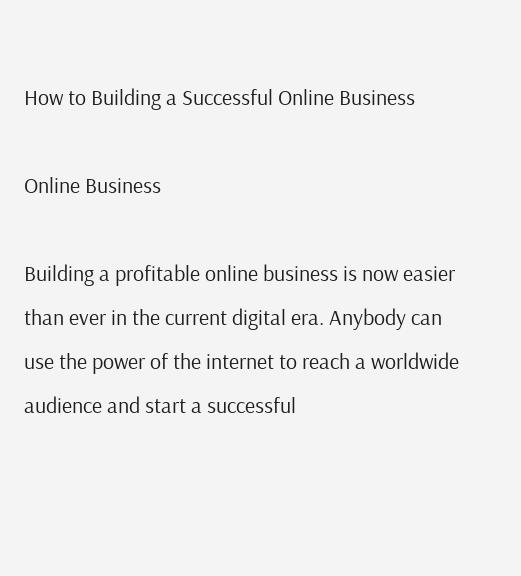How to Building a Successful Online Business

Online Business

Building a profitable online business is now easier than ever in the current digital era. Anybody can use the power of the internet to reach a worldwide audience and start a successful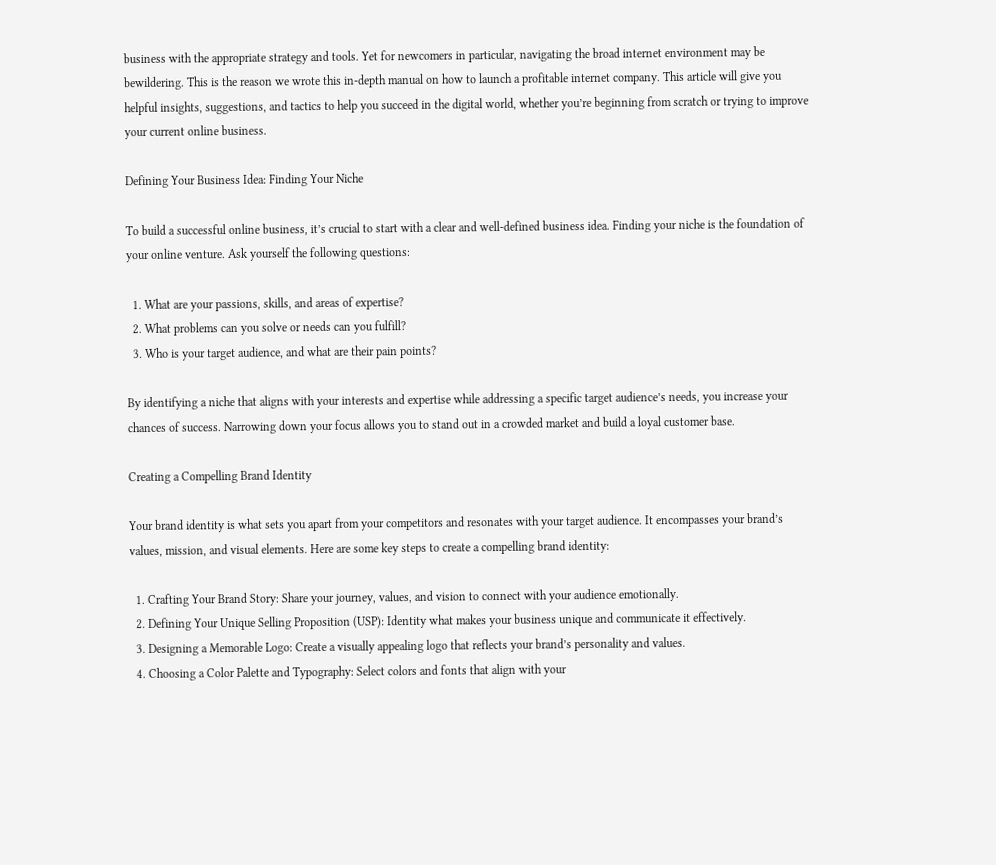business with the appropriate strategy and tools. Yet for newcomers in particular, navigating the broad internet environment may be bewildering. This is the reason we wrote this in-depth manual on how to launch a profitable internet company. This article will give you helpful insights, suggestions, and tactics to help you succeed in the digital world, whether you’re beginning from scratch or trying to improve your current online business.

Defining Your Business Idea: Finding Your Niche

To build a successful online business, it’s crucial to start with a clear and well-defined business idea. Finding your niche is the foundation of your online venture. Ask yourself the following questions:

  1. What are your passions, skills, and areas of expertise?
  2. What problems can you solve or needs can you fulfill?
  3. Who is your target audience, and what are their pain points?

By identifying a niche that aligns with your interests and expertise while addressing a specific target audience’s needs, you increase your chances of success. Narrowing down your focus allows you to stand out in a crowded market and build a loyal customer base.

Creating a Compelling Brand Identity

Your brand identity is what sets you apart from your competitors and resonates with your target audience. It encompasses your brand’s values, mission, and visual elements. Here are some key steps to create a compelling brand identity:

  1. Crafting Your Brand Story: Share your journey, values, and vision to connect with your audience emotionally.
  2. Defining Your Unique Selling Proposition (USP): Identity what makes your business unique and communicate it effectively.
  3. Designing a Memorable Logo: Create a visually appealing logo that reflects your brand’s personality and values.
  4. Choosing a Color Palette and Typography: Select colors and fonts that align with your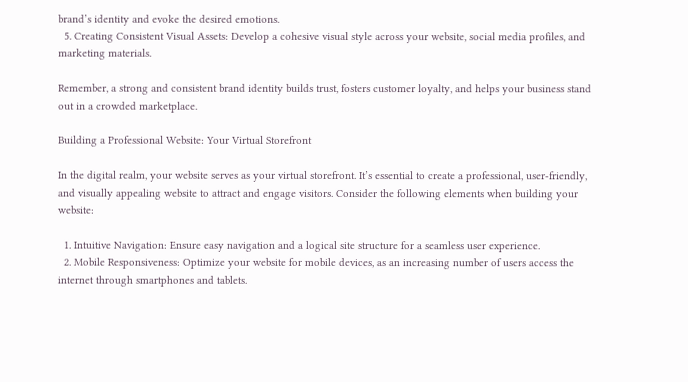brand’s identity and evoke the desired emotions.
  5. Creating Consistent Visual Assets: Develop a cohesive visual style across your website, social media profiles, and marketing materials.

Remember, a strong and consistent brand identity builds trust, fosters customer loyalty, and helps your business stand out in a crowded marketplace.

Building a Professional Website: Your Virtual Storefront

In the digital realm, your website serves as your virtual storefront. It’s essential to create a professional, user-friendly, and visually appealing website to attract and engage visitors. Consider the following elements when building your website:

  1. Intuitive Navigation: Ensure easy navigation and a logical site structure for a seamless user experience.
  2. Mobile Responsiveness: Optimize your website for mobile devices, as an increasing number of users access the internet through smartphones and tablets.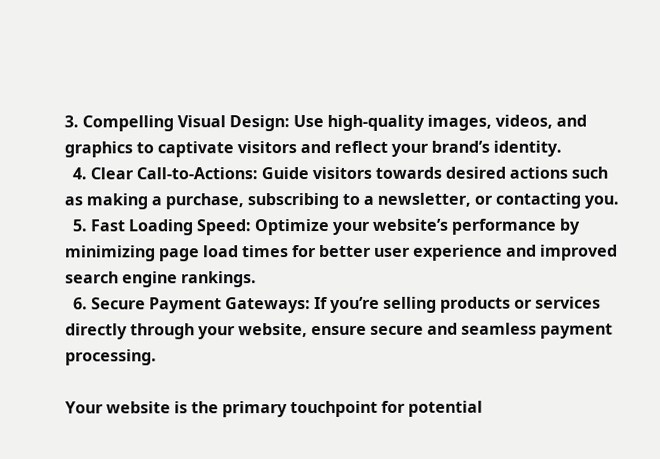3. Compelling Visual Design: Use high-quality images, videos, and graphics to captivate visitors and reflect your brand’s identity.
  4. Clear Call-to-Actions: Guide visitors towards desired actions such as making a purchase, subscribing to a newsletter, or contacting you.
  5. Fast Loading Speed: Optimize your website’s performance by minimizing page load times for better user experience and improved search engine rankings.
  6. Secure Payment Gateways: If you’re selling products or services directly through your website, ensure secure and seamless payment processing.

Your website is the primary touchpoint for potential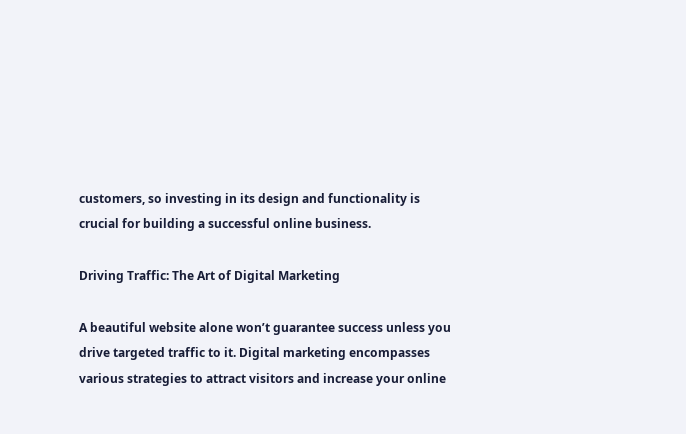customers, so investing in its design and functionality is crucial for building a successful online business.

Driving Traffic: The Art of Digital Marketing

A beautiful website alone won’t guarantee success unless you drive targeted traffic to it. Digital marketing encompasses various strategies to attract visitors and increase your online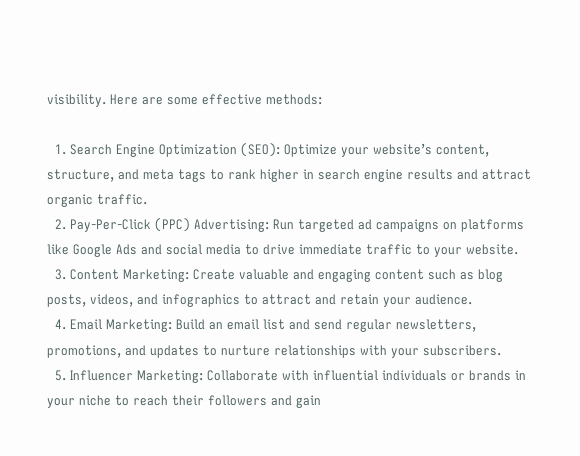visibility. Here are some effective methods:

  1. Search Engine Optimization (SEO): Optimize your website’s content, structure, and meta tags to rank higher in search engine results and attract organic traffic.
  2. Pay-Per-Click (PPC) Advertising: Run targeted ad campaigns on platforms like Google Ads and social media to drive immediate traffic to your website.
  3. Content Marketing: Create valuable and engaging content such as blog posts, videos, and infographics to attract and retain your audience.
  4. Email Marketing: Build an email list and send regular newsletters, promotions, and updates to nurture relationships with your subscribers.
  5. Influencer Marketing: Collaborate with influential individuals or brands in your niche to reach their followers and gain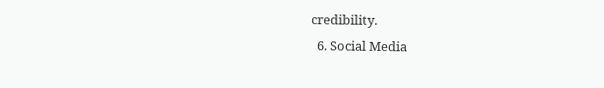credibility.
  6. Social Media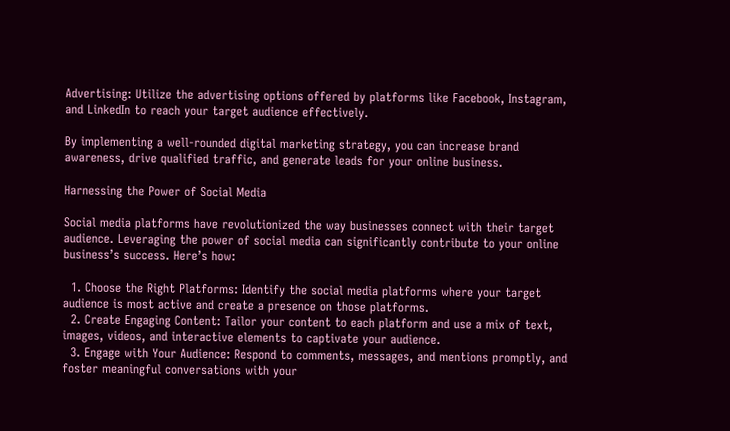Advertising: Utilize the advertising options offered by platforms like Facebook, Instagram, and LinkedIn to reach your target audience effectively.

By implementing a well-rounded digital marketing strategy, you can increase brand awareness, drive qualified traffic, and generate leads for your online business.

Harnessing the Power of Social Media

Social media platforms have revolutionized the way businesses connect with their target audience. Leveraging the power of social media can significantly contribute to your online business’s success. Here’s how:

  1. Choose the Right Platforms: Identify the social media platforms where your target audience is most active and create a presence on those platforms.
  2. Create Engaging Content: Tailor your content to each platform and use a mix of text, images, videos, and interactive elements to captivate your audience.
  3. Engage with Your Audience: Respond to comments, messages, and mentions promptly, and foster meaningful conversations with your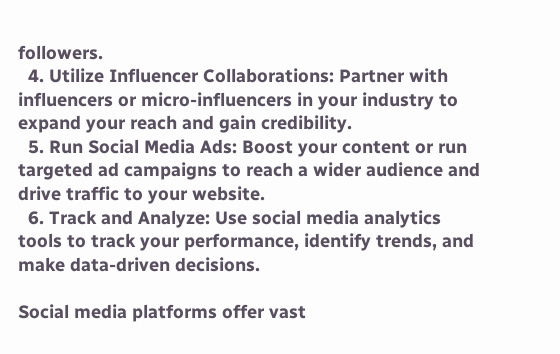followers.
  4. Utilize Influencer Collaborations: Partner with influencers or micro-influencers in your industry to expand your reach and gain credibility.
  5. Run Social Media Ads: Boost your content or run targeted ad campaigns to reach a wider audience and drive traffic to your website.
  6. Track and Analyze: Use social media analytics tools to track your performance, identify trends, and make data-driven decisions.

Social media platforms offer vast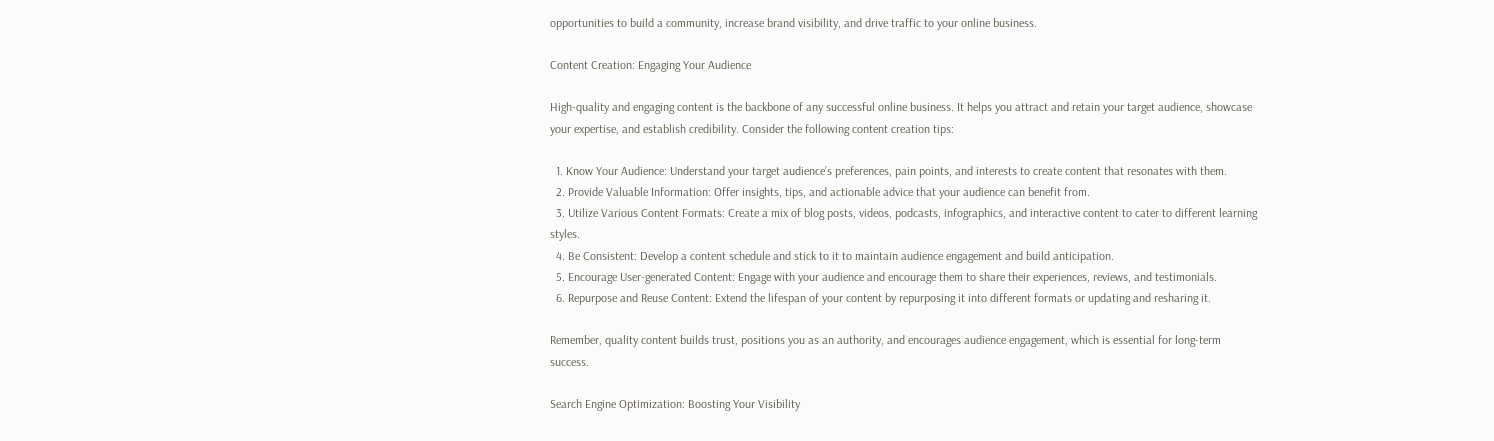opportunities to build a community, increase brand visibility, and drive traffic to your online business.

Content Creation: Engaging Your Audience

High-quality and engaging content is the backbone of any successful online business. It helps you attract and retain your target audience, showcase your expertise, and establish credibility. Consider the following content creation tips:

  1. Know Your Audience: Understand your target audience’s preferences, pain points, and interests to create content that resonates with them.
  2. Provide Valuable Information: Offer insights, tips, and actionable advice that your audience can benefit from.
  3. Utilize Various Content Formats: Create a mix of blog posts, videos, podcasts, infographics, and interactive content to cater to different learning styles.
  4. Be Consistent: Develop a content schedule and stick to it to maintain audience engagement and build anticipation.
  5. Encourage User-generated Content: Engage with your audience and encourage them to share their experiences, reviews, and testimonials.
  6. Repurpose and Reuse Content: Extend the lifespan of your content by repurposing it into different formats or updating and resharing it.

Remember, quality content builds trust, positions you as an authority, and encourages audience engagement, which is essential for long-term success.

Search Engine Optimization: Boosting Your Visibility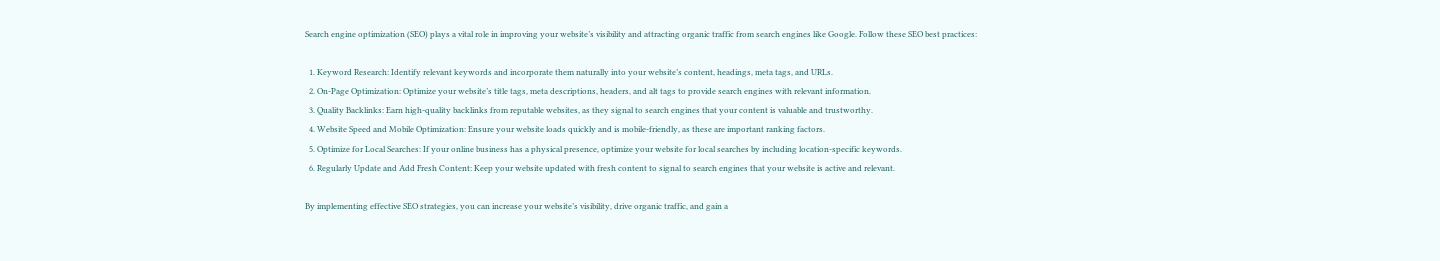Search engine optimization (SEO) plays a vital role in improving your website’s visibility and attracting organic traffic from search engines like Google. Follow these SEO best practices:

  1. Keyword Research: Identify relevant keywords and incorporate them naturally into your website’s content, headings, meta tags, and URLs.
  2. On-Page Optimization: Optimize your website’s title tags, meta descriptions, headers, and alt tags to provide search engines with relevant information.
  3. Quality Backlinks: Earn high-quality backlinks from reputable websites, as they signal to search engines that your content is valuable and trustworthy.
  4. Website Speed and Mobile Optimization: Ensure your website loads quickly and is mobile-friendly, as these are important ranking factors.
  5. Optimize for Local Searches: If your online business has a physical presence, optimize your website for local searches by including location-specific keywords.
  6. Regularly Update and Add Fresh Content: Keep your website updated with fresh content to signal to search engines that your website is active and relevant.

By implementing effective SEO strategies, you can increase your website’s visibility, drive organic traffic, and gain a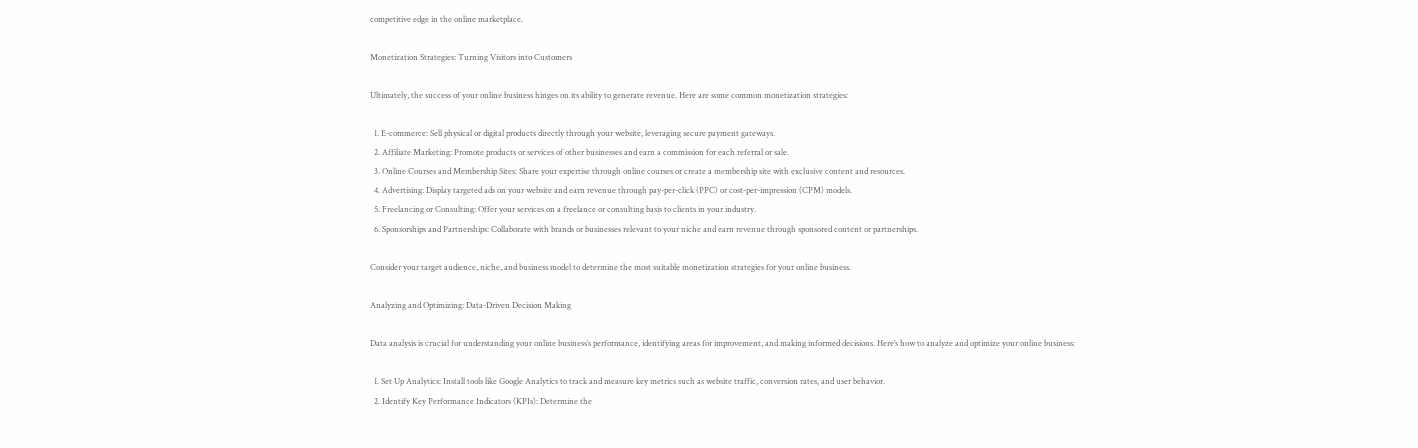competitive edge in the online marketplace.

Monetization Strategies: Turning Visitors into Customers

Ultimately, the success of your online business hinges on its ability to generate revenue. Here are some common monetization strategies:

  1. E-commerce: Sell physical or digital products directly through your website, leveraging secure payment gateways.
  2. Affiliate Marketing: Promote products or services of other businesses and earn a commission for each referral or sale.
  3. Online Courses and Membership Sites: Share your expertise through online courses or create a membership site with exclusive content and resources.
  4. Advertising: Display targeted ads on your website and earn revenue through pay-per-click (PPC) or cost-per-impression (CPM) models.
  5. Freelancing or Consulting: Offer your services on a freelance or consulting basis to clients in your industry.
  6. Sponsorships and Partnerships: Collaborate with brands or businesses relevant to your niche and earn revenue through sponsored content or partnerships.

Consider your target audience, niche, and business model to determine the most suitable monetization strategies for your online business.

Analyzing and Optimizing: Data-Driven Decision Making

Data analysis is crucial for understanding your online business’s performance, identifying areas for improvement, and making informed decisions. Here’s how to analyze and optimize your online business:

  1. Set Up Analytics: Install tools like Google Analytics to track and measure key metrics such as website traffic, conversion rates, and user behavior.
  2. Identify Key Performance Indicators (KPIs): Determine the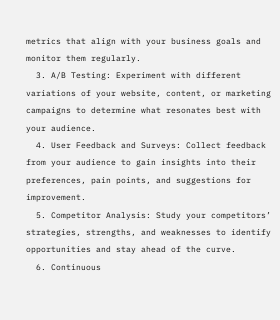metrics that align with your business goals and monitor them regularly.
  3. A/B Testing: Experiment with different variations of your website, content, or marketing campaigns to determine what resonates best with your audience.
  4. User Feedback and Surveys: Collect feedback from your audience to gain insights into their preferences, pain points, and suggestions for improvement.
  5. Competitor Analysis: Study your competitors’ strategies, strengths, and weaknesses to identify opportunities and stay ahead of the curve.
  6. Continuous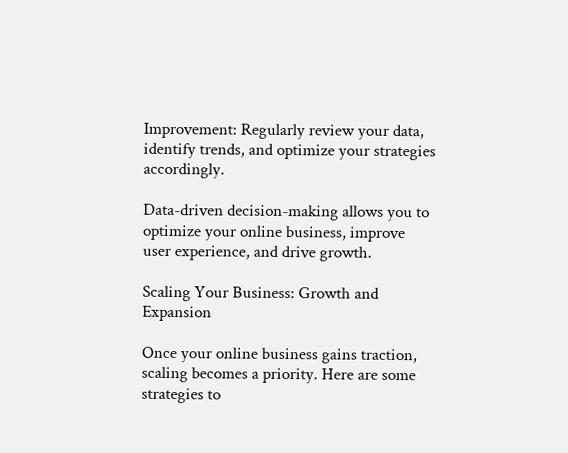Improvement: Regularly review your data, identify trends, and optimize your strategies accordingly.

Data-driven decision-making allows you to optimize your online business, improve user experience, and drive growth.

Scaling Your Business: Growth and Expansion

Once your online business gains traction, scaling becomes a priority. Here are some strategies to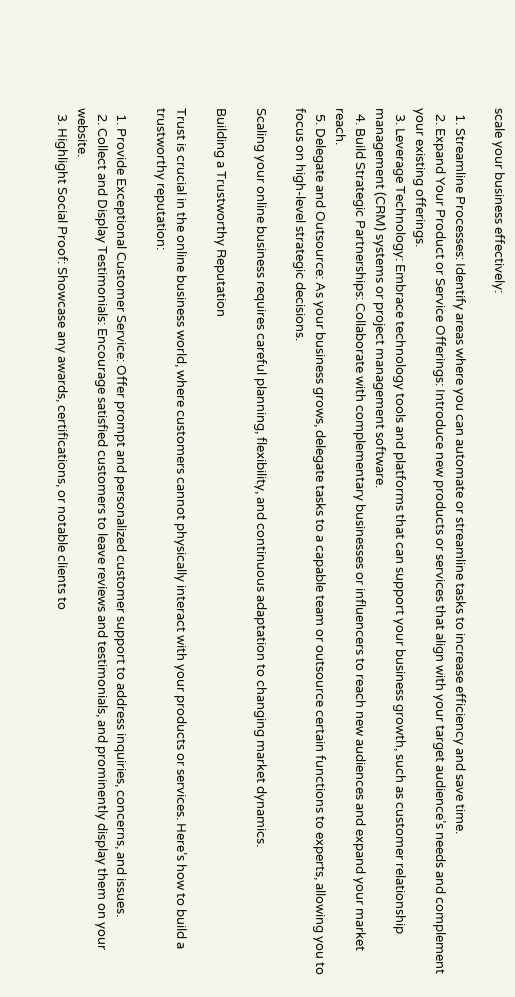scale your business effectively:

  1. Streamline Processes: Identify areas where you can automate or streamline tasks to increase efficiency and save time.
  2. Expand Your Product or Service Offerings: Introduce new products or services that align with your target audience’s needs and complement your existing offerings.
  3. Leverage Technology: Embrace technology tools and platforms that can support your business growth, such as customer relationship management (CRM) systems or project management software.
  4. Build Strategic Partnerships: Collaborate with complementary businesses or influencers to reach new audiences and expand your market reach.
  5. Delegate and Outsource: As your business grows, delegate tasks to a capable team or outsource certain functions to experts, allowing you to focus on high-level strategic decisions.

Scaling your online business requires careful planning, flexibility, and continuous adaptation to changing market dynamics.

Building a Trustworthy Reputation

Trust is crucial in the online business world, where customers cannot physically interact with your products or services. Here’s how to build a trustworthy reputation:

  1. Provide Exceptional Customer Service: Offer prompt and personalized customer support to address inquiries, concerns, and issues.
  2. Collect and Display Testimonials: Encourage satisfied customers to leave reviews and testimonials, and prominently display them on your website.
  3. Highlight Social Proof: Showcase any awards, certifications, or notable clients to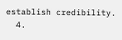establish credibility.
  4.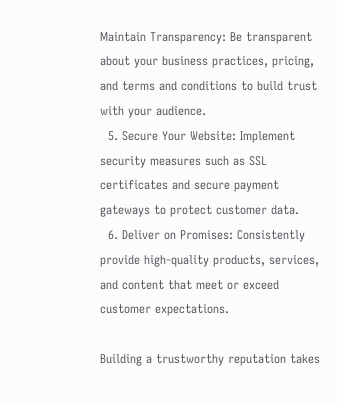Maintain Transparency: Be transparent about your business practices, pricing, and terms and conditions to build trust with your audience.
  5. Secure Your Website: Implement security measures such as SSL certificates and secure payment gateways to protect customer data.
  6. Deliver on Promises: Consistently provide high-quality products, services, and content that meet or exceed customer expectations.

Building a trustworthy reputation takes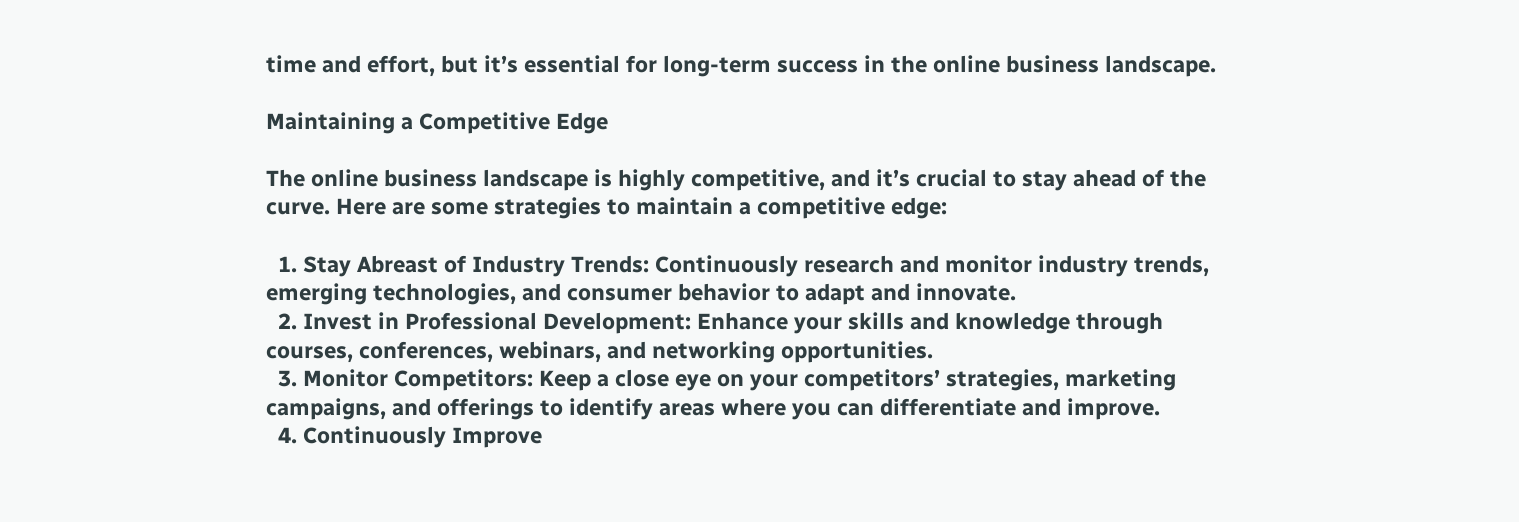time and effort, but it’s essential for long-term success in the online business landscape.

Maintaining a Competitive Edge

The online business landscape is highly competitive, and it’s crucial to stay ahead of the curve. Here are some strategies to maintain a competitive edge:

  1. Stay Abreast of Industry Trends: Continuously research and monitor industry trends, emerging technologies, and consumer behavior to adapt and innovate.
  2. Invest in Professional Development: Enhance your skills and knowledge through courses, conferences, webinars, and networking opportunities.
  3. Monitor Competitors: Keep a close eye on your competitors’ strategies, marketing campaigns, and offerings to identify areas where you can differentiate and improve.
  4. Continuously Improve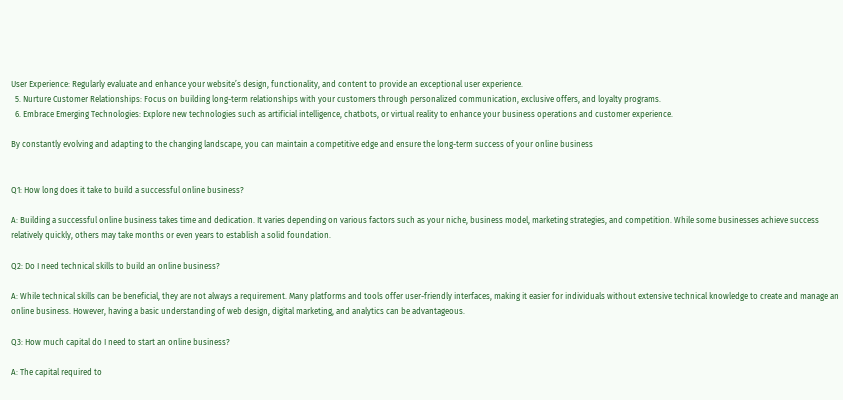User Experience: Regularly evaluate and enhance your website’s design, functionality, and content to provide an exceptional user experience.
  5. Nurture Customer Relationships: Focus on building long-term relationships with your customers through personalized communication, exclusive offers, and loyalty programs.
  6. Embrace Emerging Technologies: Explore new technologies such as artificial intelligence, chatbots, or virtual reality to enhance your business operations and customer experience.

By constantly evolving and adapting to the changing landscape, you can maintain a competitive edge and ensure the long-term success of your online business


Q1: How long does it take to build a successful online business?

A: Building a successful online business takes time and dedication. It varies depending on various factors such as your niche, business model, marketing strategies, and competition. While some businesses achieve success relatively quickly, others may take months or even years to establish a solid foundation.

Q2: Do I need technical skills to build an online business?

A: While technical skills can be beneficial, they are not always a requirement. Many platforms and tools offer user-friendly interfaces, making it easier for individuals without extensive technical knowledge to create and manage an online business. However, having a basic understanding of web design, digital marketing, and analytics can be advantageous.

Q3: How much capital do I need to start an online business?

A: The capital required to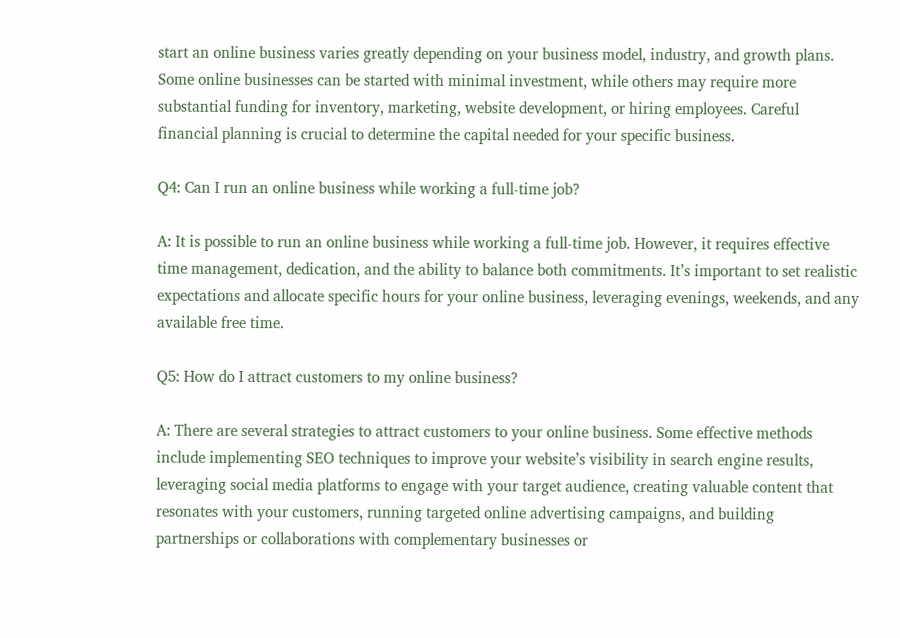start an online business varies greatly depending on your business model, industry, and growth plans. Some online businesses can be started with minimal investment, while others may require more substantial funding for inventory, marketing, website development, or hiring employees. Careful financial planning is crucial to determine the capital needed for your specific business.

Q4: Can I run an online business while working a full-time job?

A: It is possible to run an online business while working a full-time job. However, it requires effective time management, dedication, and the ability to balance both commitments. It’s important to set realistic expectations and allocate specific hours for your online business, leveraging evenings, weekends, and any available free time.

Q5: How do I attract customers to my online business?

A: There are several strategies to attract customers to your online business. Some effective methods include implementing SEO techniques to improve your website’s visibility in search engine results, leveraging social media platforms to engage with your target audience, creating valuable content that resonates with your customers, running targeted online advertising campaigns, and building partnerships or collaborations with complementary businesses or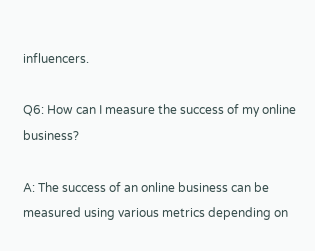influencers.

Q6: How can I measure the success of my online business?

A: The success of an online business can be measured using various metrics depending on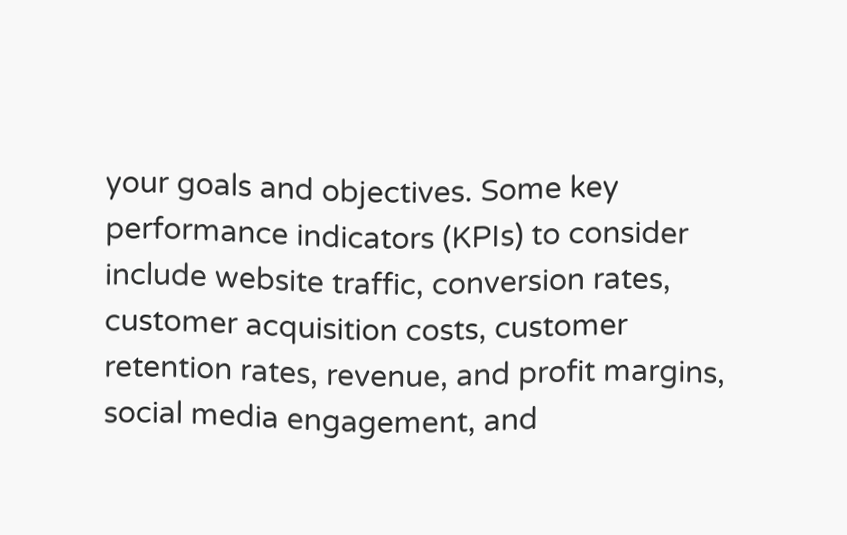your goals and objectives. Some key performance indicators (KPIs) to consider include website traffic, conversion rates, customer acquisition costs, customer retention rates, revenue, and profit margins, social media engagement, and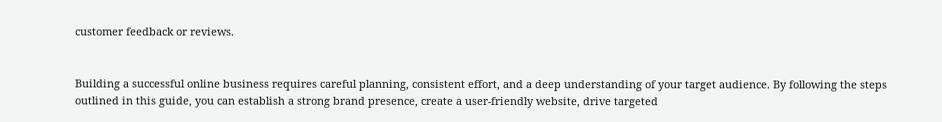customer feedback or reviews.


Building a successful online business requires careful planning, consistent effort, and a deep understanding of your target audience. By following the steps outlined in this guide, you can establish a strong brand presence, create a user-friendly website, drive targeted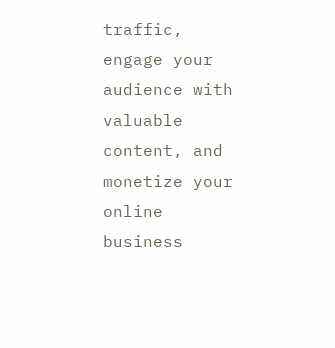traffic, engage your audience with valuable content, and monetize your online business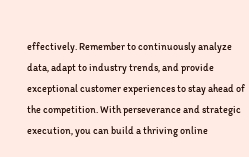effectively. Remember to continuously analyze data, adapt to industry trends, and provide exceptional customer experiences to stay ahead of the competition. With perseverance and strategic execution, you can build a thriving online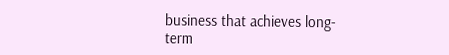business that achieves long-term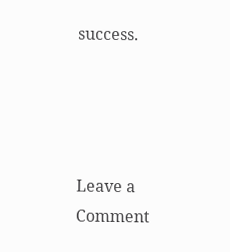success.




Leave a Comment